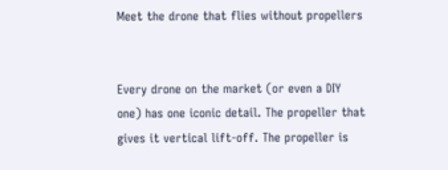Meet the drone that flies without propellers


Every drone on the market (or even a DIY one) has one iconic detail. The propeller that gives it vertical lift-off. The propeller is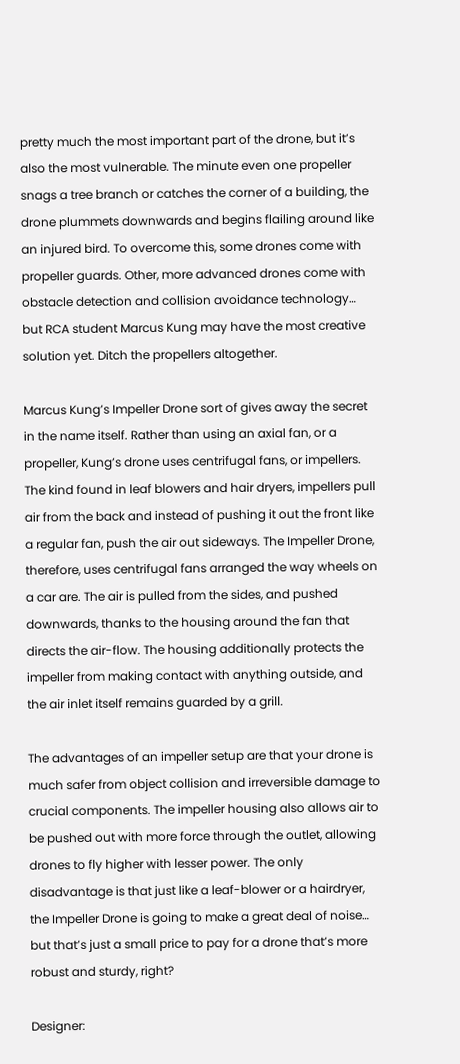pretty much the most important part of the drone, but it’s also the most vulnerable. The minute even one propeller snags a tree branch or catches the corner of a building, the drone plummets downwards and begins flailing around like an injured bird. To overcome this, some drones come with propeller guards. Other, more advanced drones come with obstacle detection and collision avoidance technology… but RCA student Marcus Kung may have the most creative solution yet. Ditch the propellers altogether.

Marcus Kung’s Impeller Drone sort of gives away the secret in the name itself. Rather than using an axial fan, or a propeller, Kung’s drone uses centrifugal fans, or impellers. The kind found in leaf blowers and hair dryers, impellers pull air from the back and instead of pushing it out the front like a regular fan, push the air out sideways. The Impeller Drone, therefore, uses centrifugal fans arranged the way wheels on a car are. The air is pulled from the sides, and pushed downwards, thanks to the housing around the fan that directs the air-flow. The housing additionally protects the impeller from making contact with anything outside, and the air inlet itself remains guarded by a grill.

The advantages of an impeller setup are that your drone is much safer from object collision and irreversible damage to crucial components. The impeller housing also allows air to be pushed out with more force through the outlet, allowing drones to fly higher with lesser power. The only disadvantage is that just like a leaf-blower or a hairdryer, the Impeller Drone is going to make a great deal of noise… but that’s just a small price to pay for a drone that’s more robust and sturdy, right?

Designer: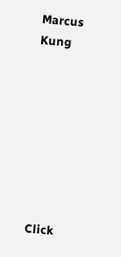Marcus Kung








Click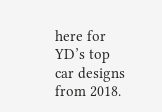here for YD’s top car designs from 2018.